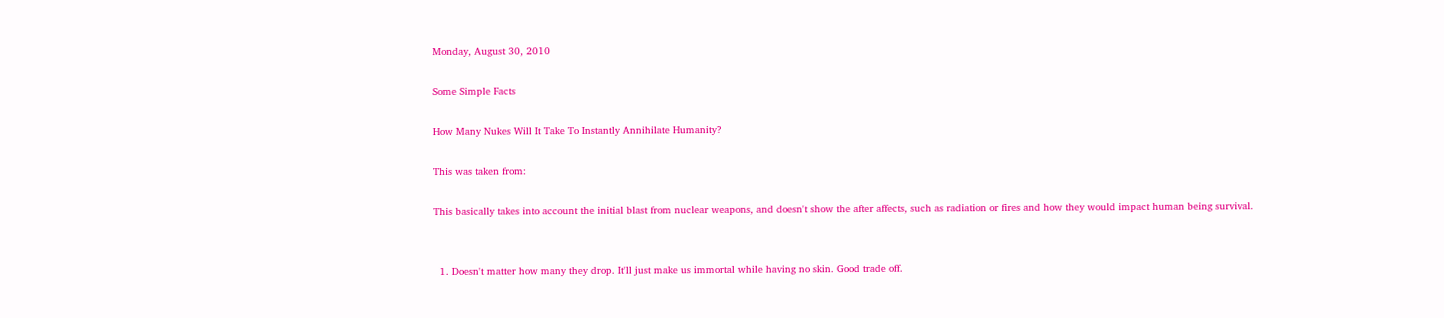Monday, August 30, 2010

Some Simple Facts

How Many Nukes Will It Take To Instantly Annihilate Humanity?

This was taken from:

This basically takes into account the initial blast from nuclear weapons, and doesn't show the after affects, such as radiation or fires and how they would impact human being survival.


  1. Doesn't matter how many they drop. It'll just make us immortal while having no skin. Good trade off.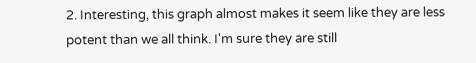2. Interesting, this graph almost makes it seem like they are less potent than we all think. I'm sure they are still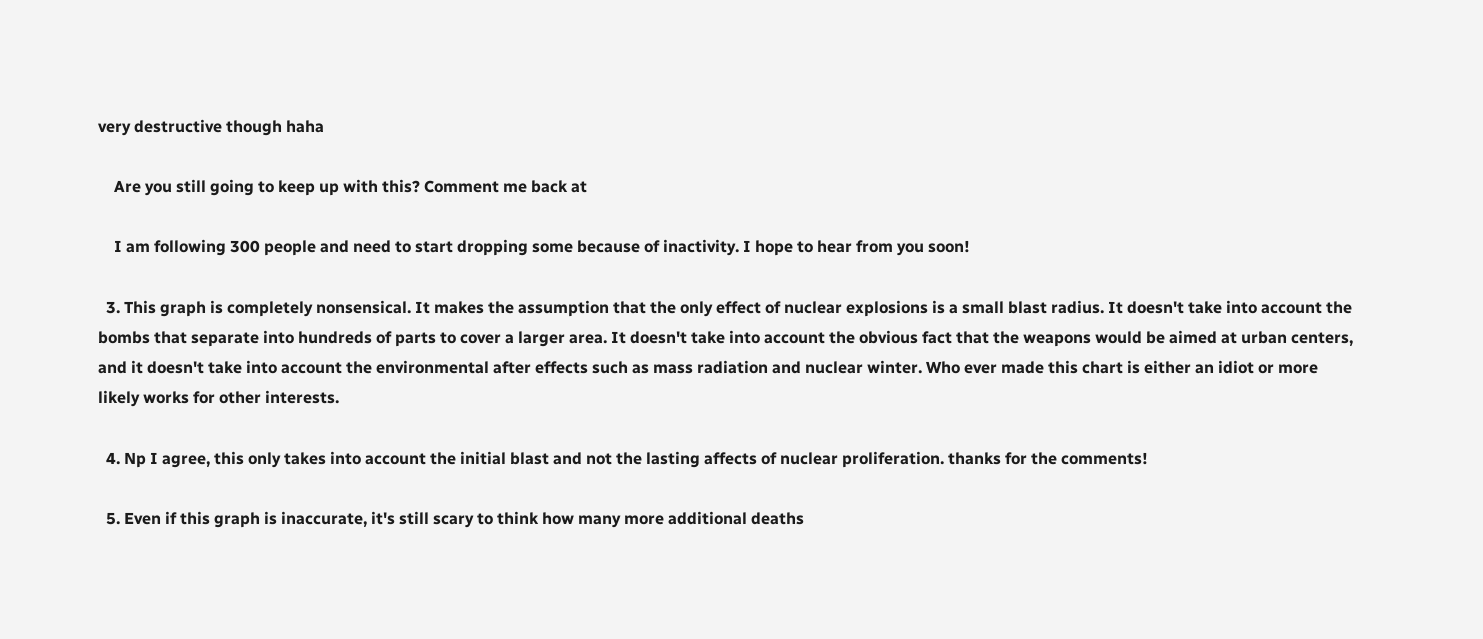very destructive though haha

    Are you still going to keep up with this? Comment me back at

    I am following 300 people and need to start dropping some because of inactivity. I hope to hear from you soon!

  3. This graph is completely nonsensical. It makes the assumption that the only effect of nuclear explosions is a small blast radius. It doesn't take into account the bombs that separate into hundreds of parts to cover a larger area. It doesn't take into account the obvious fact that the weapons would be aimed at urban centers, and it doesn't take into account the environmental after effects such as mass radiation and nuclear winter. Who ever made this chart is either an idiot or more likely works for other interests.

  4. Np I agree, this only takes into account the initial blast and not the lasting affects of nuclear proliferation. thanks for the comments!

  5. Even if this graph is inaccurate, it's still scary to think how many more additional deaths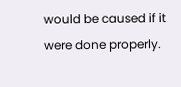would be caused if it were done properly.